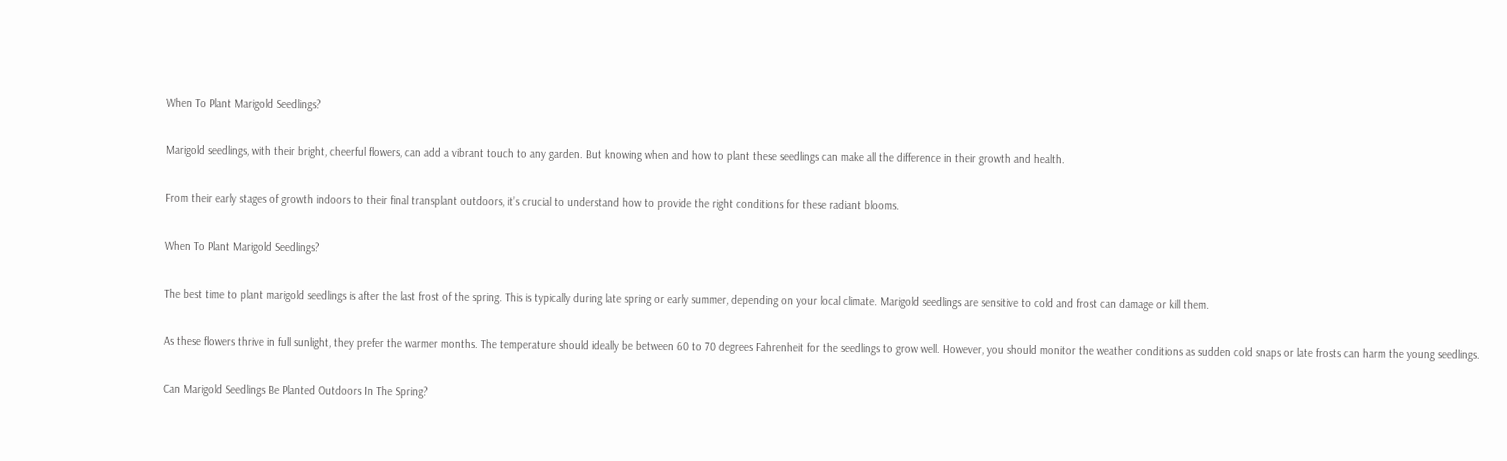When To Plant Marigold Seedlings?

Marigold seedlings, with their bright, cheerful flowers, can add a vibrant touch to any garden. But knowing when and how to plant these seedlings can make all the difference in their growth and health.

From their early stages of growth indoors to their final transplant outdoors, it’s crucial to understand how to provide the right conditions for these radiant blooms.

When To Plant Marigold Seedlings?

The best time to plant marigold seedlings is after the last frost of the spring. This is typically during late spring or early summer, depending on your local climate. Marigold seedlings are sensitive to cold and frost can damage or kill them.

As these flowers thrive in full sunlight, they prefer the warmer months. The temperature should ideally be between 60 to 70 degrees Fahrenheit for the seedlings to grow well. However, you should monitor the weather conditions as sudden cold snaps or late frosts can harm the young seedlings.

Can Marigold Seedlings Be Planted Outdoors In The Spring?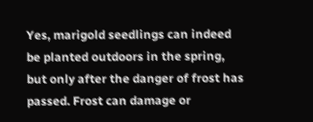Yes, marigold seedlings can indeed be planted outdoors in the spring, but only after the danger of frost has passed. Frost can damage or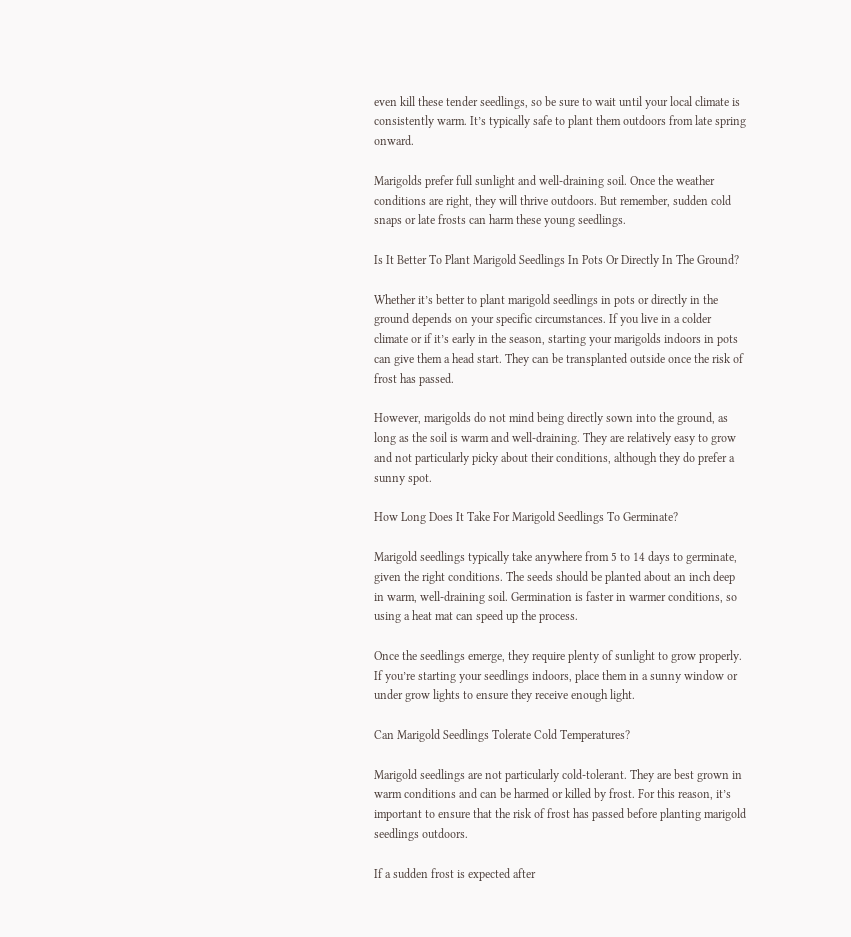even kill these tender seedlings, so be sure to wait until your local climate is consistently warm. It’s typically safe to plant them outdoors from late spring onward.

Marigolds prefer full sunlight and well-draining soil. Once the weather conditions are right, they will thrive outdoors. But remember, sudden cold snaps or late frosts can harm these young seedlings.

Is It Better To Plant Marigold Seedlings In Pots Or Directly In The Ground?

Whether it’s better to plant marigold seedlings in pots or directly in the ground depends on your specific circumstances. If you live in a colder climate or if it’s early in the season, starting your marigolds indoors in pots can give them a head start. They can be transplanted outside once the risk of frost has passed.

However, marigolds do not mind being directly sown into the ground, as long as the soil is warm and well-draining. They are relatively easy to grow and not particularly picky about their conditions, although they do prefer a sunny spot.

How Long Does It Take For Marigold Seedlings To Germinate?

Marigold seedlings typically take anywhere from 5 to 14 days to germinate, given the right conditions. The seeds should be planted about an inch deep in warm, well-draining soil. Germination is faster in warmer conditions, so using a heat mat can speed up the process.

Once the seedlings emerge, they require plenty of sunlight to grow properly. If you’re starting your seedlings indoors, place them in a sunny window or under grow lights to ensure they receive enough light.

Can Marigold Seedlings Tolerate Cold Temperatures?

Marigold seedlings are not particularly cold-tolerant. They are best grown in warm conditions and can be harmed or killed by frost. For this reason, it’s important to ensure that the risk of frost has passed before planting marigold seedlings outdoors.

If a sudden frost is expected after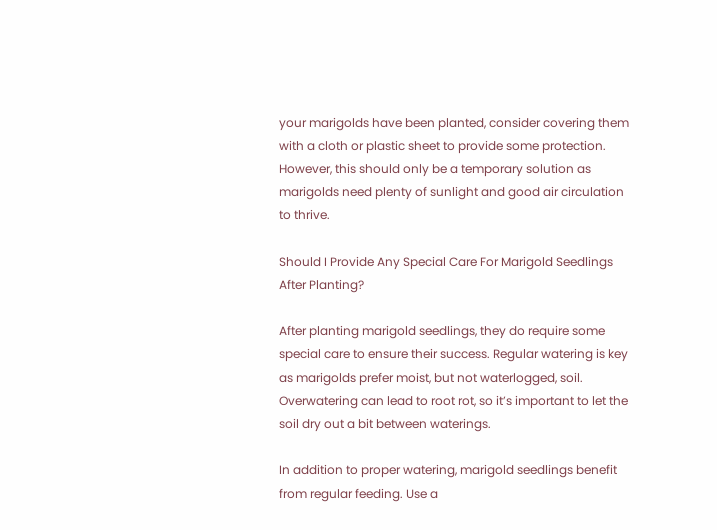your marigolds have been planted, consider covering them with a cloth or plastic sheet to provide some protection. However, this should only be a temporary solution as marigolds need plenty of sunlight and good air circulation to thrive.

Should I Provide Any Special Care For Marigold Seedlings After Planting?

After planting marigold seedlings, they do require some special care to ensure their success. Regular watering is key as marigolds prefer moist, but not waterlogged, soil. Overwatering can lead to root rot, so it’s important to let the soil dry out a bit between waterings.

In addition to proper watering, marigold seedlings benefit from regular feeding. Use a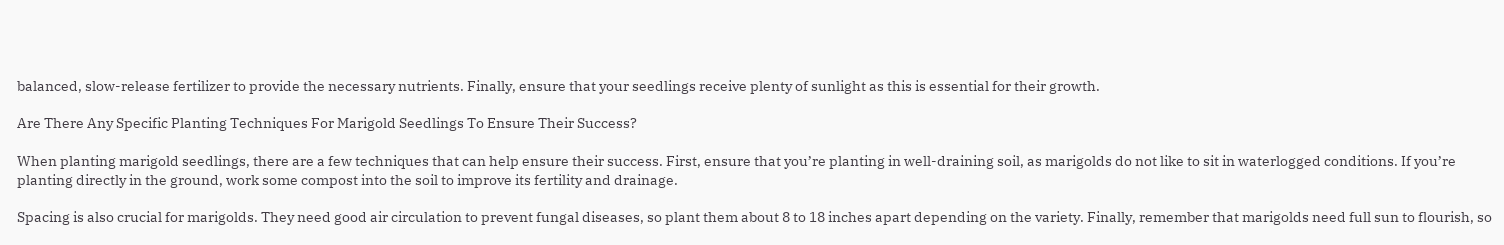balanced, slow-release fertilizer to provide the necessary nutrients. Finally, ensure that your seedlings receive plenty of sunlight as this is essential for their growth.

Are There Any Specific Planting Techniques For Marigold Seedlings To Ensure Their Success?

When planting marigold seedlings, there are a few techniques that can help ensure their success. First, ensure that you’re planting in well-draining soil, as marigolds do not like to sit in waterlogged conditions. If you’re planting directly in the ground, work some compost into the soil to improve its fertility and drainage.

Spacing is also crucial for marigolds. They need good air circulation to prevent fungal diseases, so plant them about 8 to 18 inches apart depending on the variety. Finally, remember that marigolds need full sun to flourish, so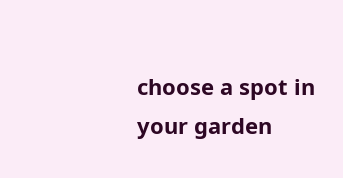choose a spot in your garden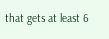that gets at least 6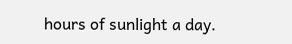hours of sunlight a day.